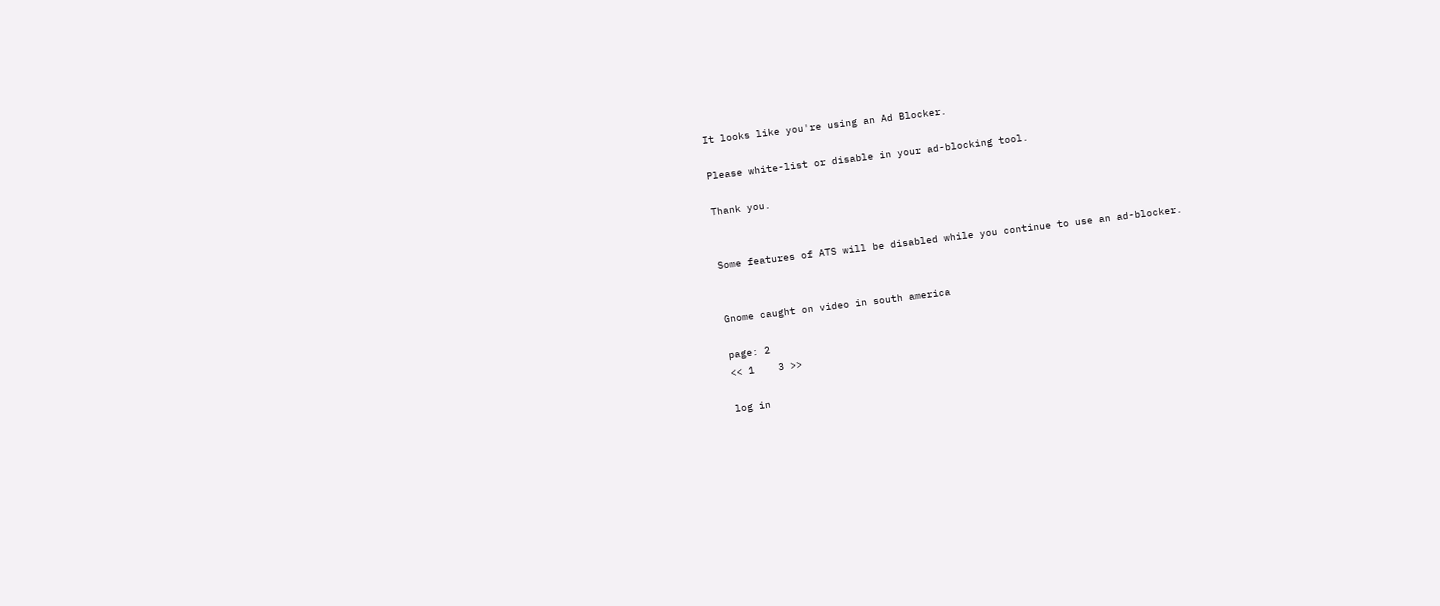It looks like you're using an Ad Blocker.

Please white-list or disable in your ad-blocking tool.

Thank you.


Some features of ATS will be disabled while you continue to use an ad-blocker.


Gnome caught on video in south america

page: 2
<< 1    3 >>

log in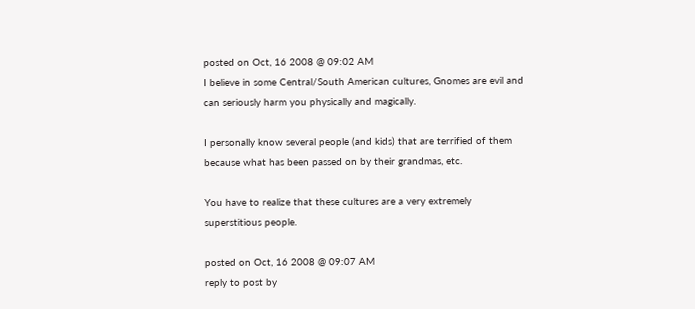posted on Oct, 16 2008 @ 09:02 AM
I believe in some Central/South American cultures, Gnomes are evil and can seriously harm you physically and magically.

I personally know several people (and kids) that are terrified of them because what has been passed on by their grandmas, etc.

You have to realize that these cultures are a very extremely superstitious people.

posted on Oct, 16 2008 @ 09:07 AM
reply to post by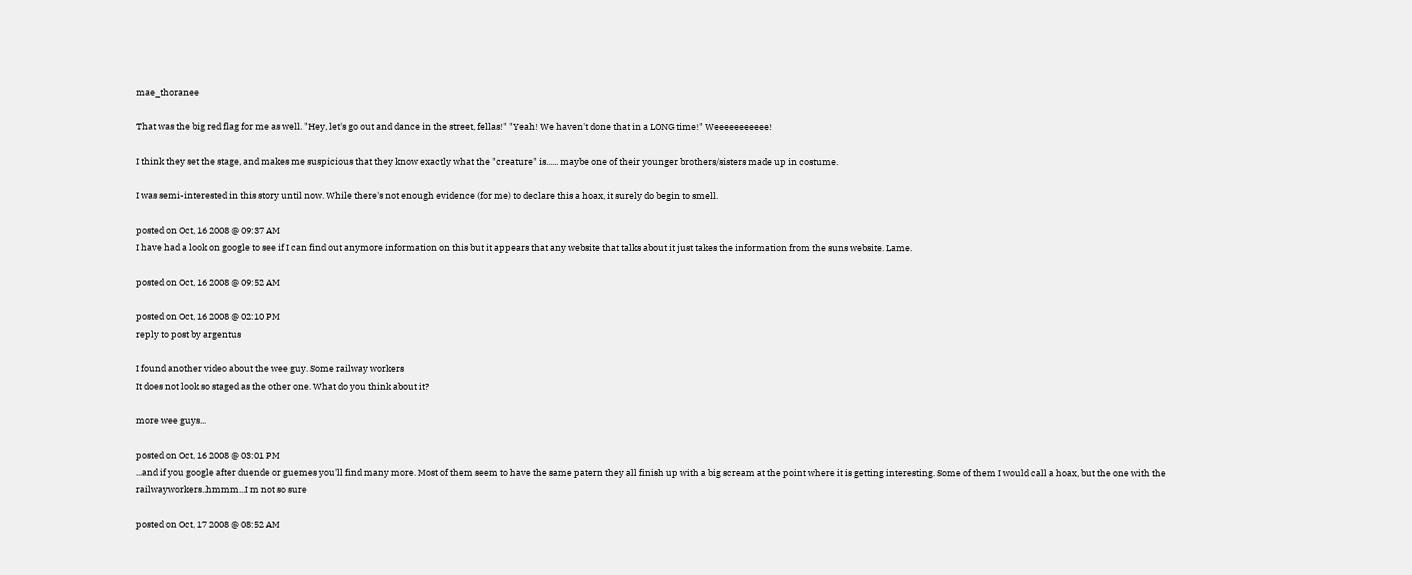mae_thoranee

That was the big red flag for me as well. "Hey, let's go out and dance in the street, fellas!" "Yeah! We haven't done that in a LONG time!" Weeeeeeeeeee!

I think they set the stage, and makes me suspicious that they know exactly what the "creature" is...... maybe one of their younger brothers/sisters made up in costume.

I was semi-interested in this story until now. While there's not enough evidence (for me) to declare this a hoax, it surely do begin to smell.

posted on Oct, 16 2008 @ 09:37 AM
I have had a look on google to see if I can find out anymore information on this but it appears that any website that talks about it just takes the information from the suns website. Lame.

posted on Oct, 16 2008 @ 09:52 AM

posted on Oct, 16 2008 @ 02:10 PM
reply to post by argentus

I found another video about the wee guy. Some railway workers
It does not look so staged as the other one. What do you think about it?

more wee guys...

posted on Oct, 16 2008 @ 03:01 PM
...and if you google after duende or guemes you'll find many more. Most of them seem to have the same patern they all finish up with a big scream at the point where it is getting interesting. Some of them I would call a hoax, but the one with the railwayworkers..hmmm...I m not so sure

posted on Oct, 17 2008 @ 08:52 AM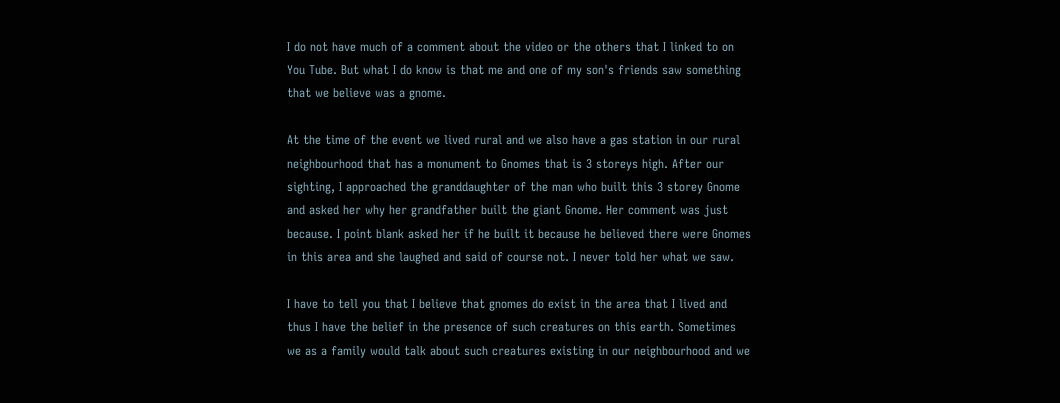I do not have much of a comment about the video or the others that I linked to on You Tube. But what I do know is that me and one of my son's friends saw something that we believe was a gnome.

At the time of the event we lived rural and we also have a gas station in our rural neighbourhood that has a monument to Gnomes that is 3 storeys high. After our sighting, I approached the granddaughter of the man who built this 3 storey Gnome and asked her why her grandfather built the giant Gnome. Her comment was just because. I point blank asked her if he built it because he believed there were Gnomes in this area and she laughed and said of course not. I never told her what we saw.

I have to tell you that I believe that gnomes do exist in the area that I lived and thus I have the belief in the presence of such creatures on this earth. Sometimes we as a family would talk about such creatures existing in our neighbourhood and we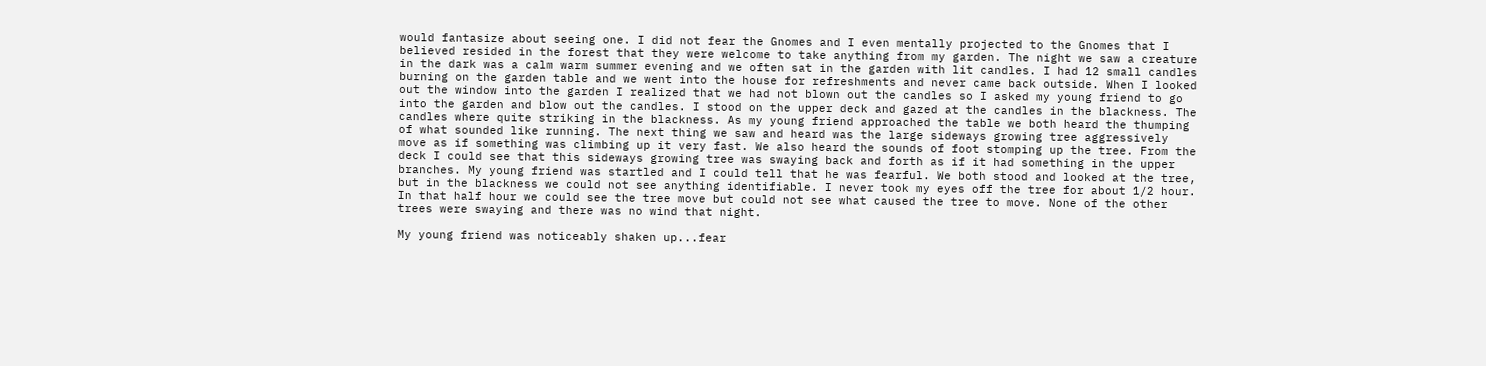would fantasize about seeing one. I did not fear the Gnomes and I even mentally projected to the Gnomes that I believed resided in the forest that they were welcome to take anything from my garden. The night we saw a creature in the dark was a calm warm summer evening and we often sat in the garden with lit candles. I had 12 small candles burning on the garden table and we went into the house for refreshments and never came back outside. When I looked out the window into the garden I realized that we had not blown out the candles so I asked my young friend to go into the garden and blow out the candles. I stood on the upper deck and gazed at the candles in the blackness. The candles where quite striking in the blackness. As my young friend approached the table we both heard the thumping of what sounded like running. The next thing we saw and heard was the large sideways growing tree aggressively move as if something was climbing up it very fast. We also heard the sounds of foot stomping up the tree. From the deck I could see that this sideways growing tree was swaying back and forth as if it had something in the upper branches. My young friend was startled and I could tell that he was fearful. We both stood and looked at the tree, but in the blackness we could not see anything identifiable. I never took my eyes off the tree for about 1/2 hour. In that half hour we could see the tree move but could not see what caused the tree to move. None of the other trees were swaying and there was no wind that night.

My young friend was noticeably shaken up...fear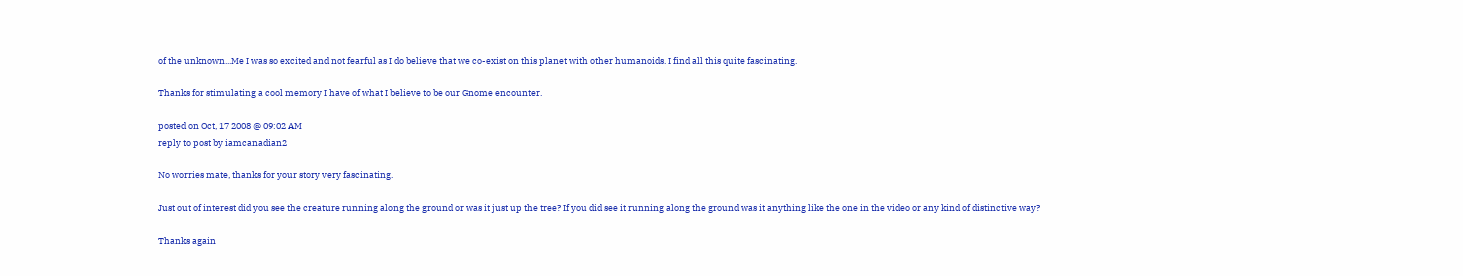of the unknown...Me I was so excited and not fearful as I do believe that we co-exist on this planet with other humanoids. I find all this quite fascinating.

Thanks for stimulating a cool memory I have of what I believe to be our Gnome encounter.

posted on Oct, 17 2008 @ 09:02 AM
reply to post by iamcanadian2

No worries mate, thanks for your story very fascinating.

Just out of interest did you see the creature running along the ground or was it just up the tree? If you did see it running along the ground was it anything like the one in the video or any kind of distinctive way?

Thanks again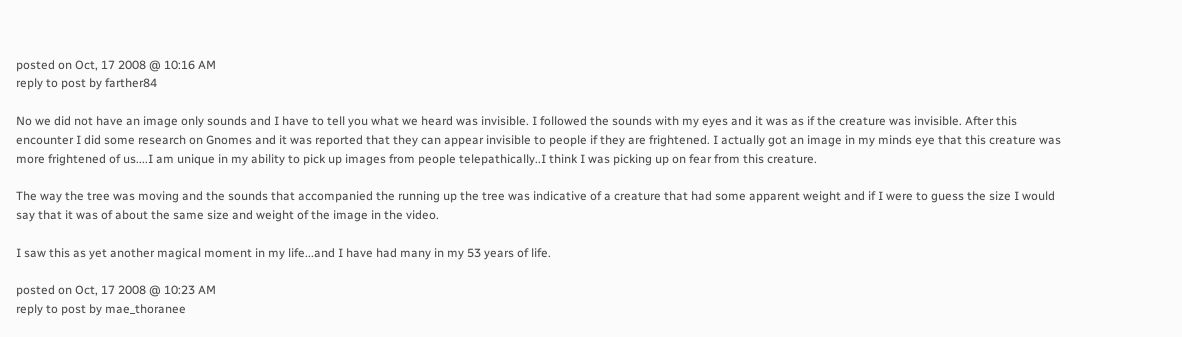posted on Oct, 17 2008 @ 10:16 AM
reply to post by farther84

No we did not have an image only sounds and I have to tell you what we heard was invisible. I followed the sounds with my eyes and it was as if the creature was invisible. After this encounter I did some research on Gnomes and it was reported that they can appear invisible to people if they are frightened. I actually got an image in my minds eye that this creature was more frightened of us....I am unique in my ability to pick up images from people telepathically..I think I was picking up on fear from this creature.

The way the tree was moving and the sounds that accompanied the running up the tree was indicative of a creature that had some apparent weight and if I were to guess the size I would say that it was of about the same size and weight of the image in the video.

I saw this as yet another magical moment in my life...and I have had many in my 53 years of life.

posted on Oct, 17 2008 @ 10:23 AM
reply to post by mae_thoranee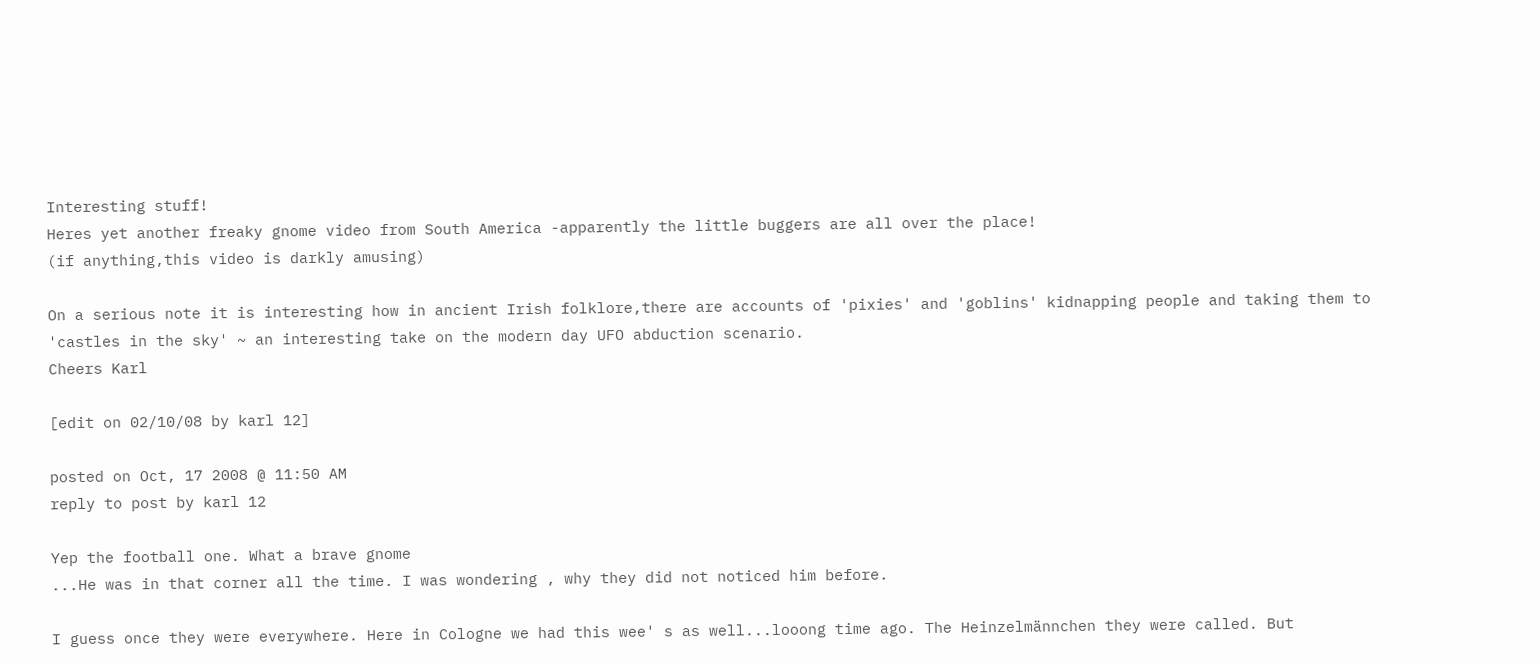Interesting stuff!
Heres yet another freaky gnome video from South America -apparently the little buggers are all over the place!
(if anything,this video is darkly amusing)

On a serious note it is interesting how in ancient Irish folklore,there are accounts of 'pixies' and 'goblins' kidnapping people and taking them to 'castles in the sky' ~ an interesting take on the modern day UFO abduction scenario.
Cheers Karl

[edit on 02/10/08 by karl 12]

posted on Oct, 17 2008 @ 11:50 AM
reply to post by karl 12

Yep the football one. What a brave gnome
...He was in that corner all the time. I was wondering , why they did not noticed him before.

I guess once they were everywhere. Here in Cologne we had this wee' s as well...looong time ago. The Heinzelmännchen they were called. But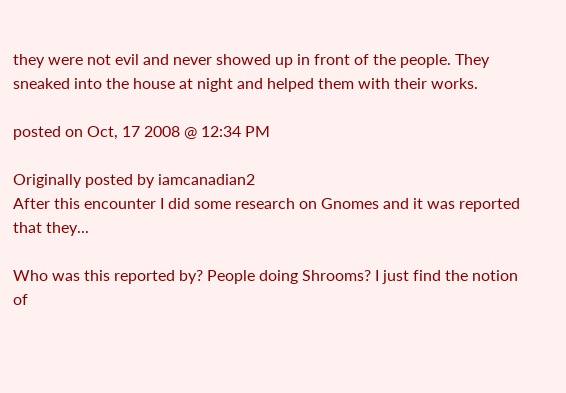they were not evil and never showed up in front of the people. They sneaked into the house at night and helped them with their works.

posted on Oct, 17 2008 @ 12:34 PM

Originally posted by iamcanadian2
After this encounter I did some research on Gnomes and it was reported that they...

Who was this reported by? People doing Shrooms? I just find the notion of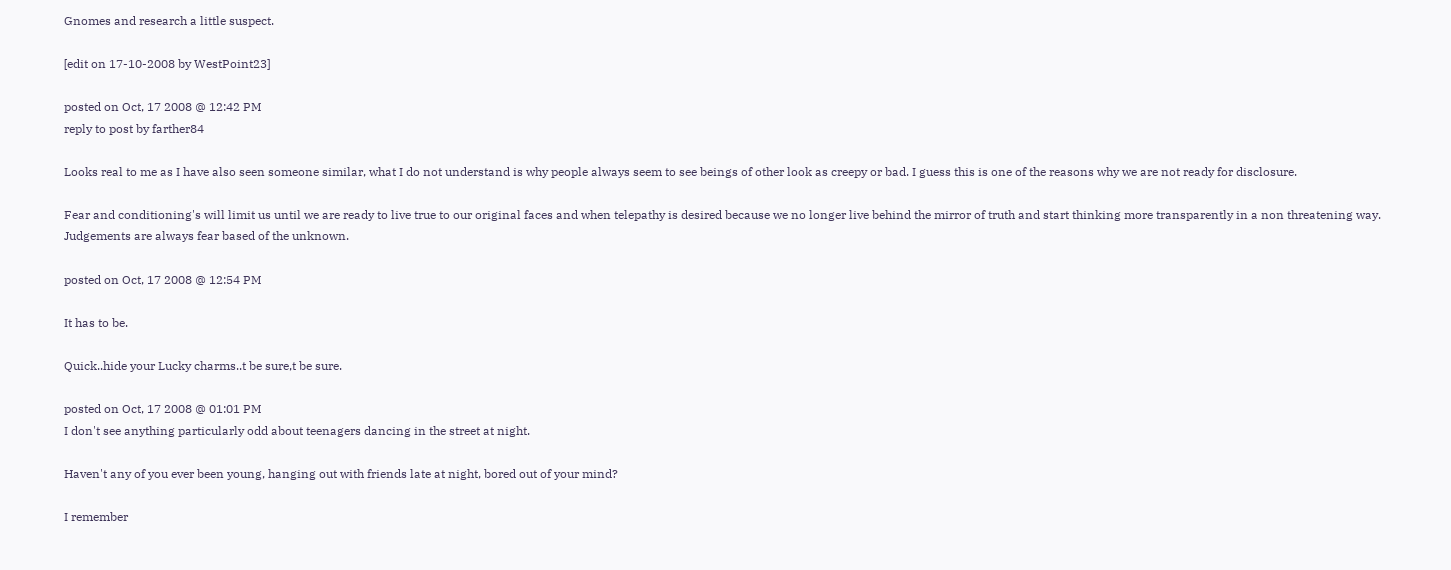Gnomes and research a little suspect.

[edit on 17-10-2008 by WestPoint23]

posted on Oct, 17 2008 @ 12:42 PM
reply to post by farther84

Looks real to me as I have also seen someone similar, what I do not understand is why people always seem to see beings of other look as creepy or bad. I guess this is one of the reasons why we are not ready for disclosure.

Fear and conditioning's will limit us until we are ready to live true to our original faces and when telepathy is desired because we no longer live behind the mirror of truth and start thinking more transparently in a non threatening way. Judgements are always fear based of the unknown.

posted on Oct, 17 2008 @ 12:54 PM

It has to be.

Quick..hide your Lucky charms..t be sure,t be sure.

posted on Oct, 17 2008 @ 01:01 PM
I don't see anything particularly odd about teenagers dancing in the street at night.

Haven't any of you ever been young, hanging out with friends late at night, bored out of your mind?

I remember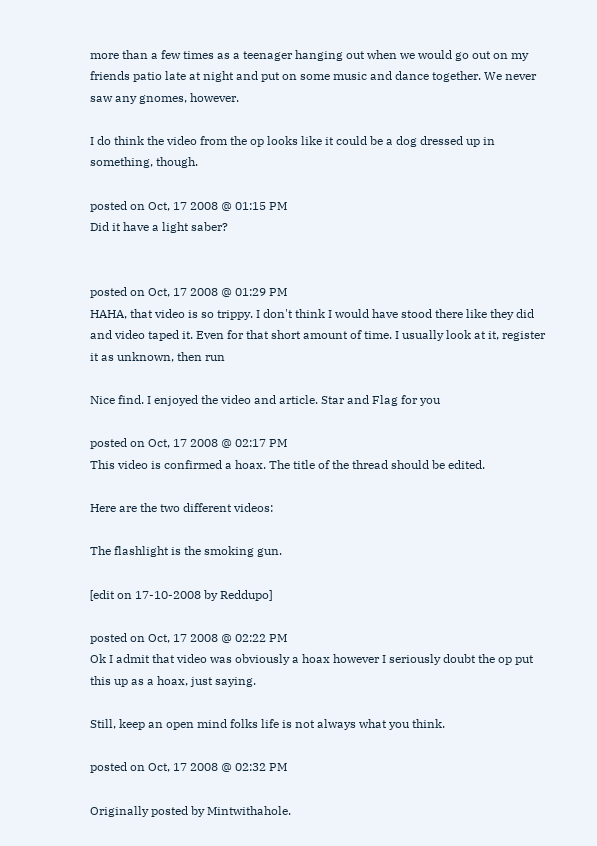more than a few times as a teenager hanging out when we would go out on my friends patio late at night and put on some music and dance together. We never saw any gnomes, however.

I do think the video from the op looks like it could be a dog dressed up in something, though.

posted on Oct, 17 2008 @ 01:15 PM
Did it have a light saber?


posted on Oct, 17 2008 @ 01:29 PM
HAHA, that video is so trippy. I don't think I would have stood there like they did and video taped it. Even for that short amount of time. I usually look at it, register it as unknown, then run

Nice find. I enjoyed the video and article. Star and Flag for you

posted on Oct, 17 2008 @ 02:17 PM
This video is confirmed a hoax. The title of the thread should be edited.

Here are the two different videos:

The flashlight is the smoking gun.

[edit on 17-10-2008 by Reddupo]

posted on Oct, 17 2008 @ 02:22 PM
Ok I admit that video was obviously a hoax however I seriously doubt the op put this up as a hoax, just saying.

Still, keep an open mind folks life is not always what you think.

posted on Oct, 17 2008 @ 02:32 PM

Originally posted by Mintwithahole.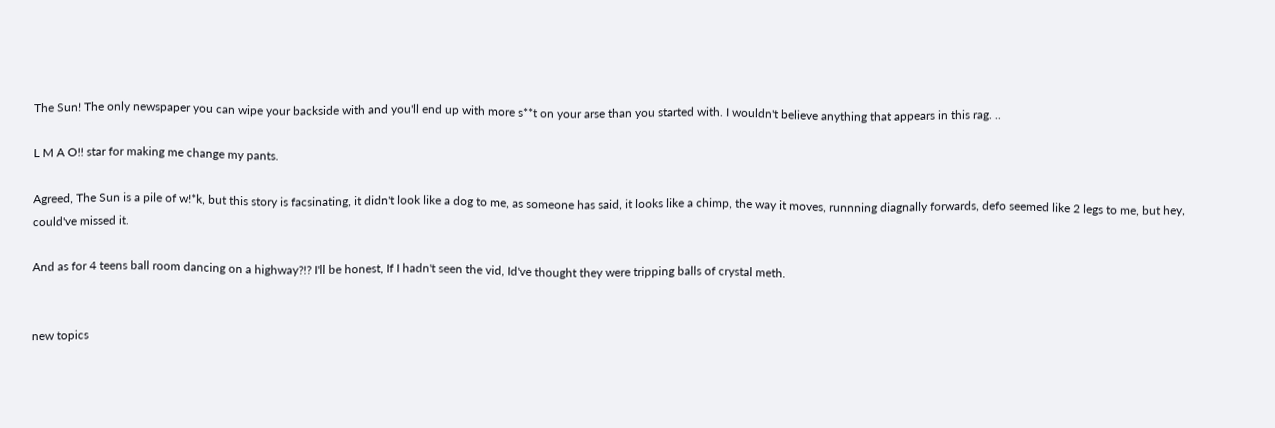The Sun! The only newspaper you can wipe your backside with and you'll end up with more s**t on your arse than you started with. I wouldn't believe anything that appears in this rag. ..

L M A O!! star for making me change my pants.

Agreed, The Sun is a pile of w!*k, but this story is facsinating, it didn't look like a dog to me, as someone has said, it looks like a chimp, the way it moves, runnning diagnally forwards, defo seemed like 2 legs to me, but hey, could've missed it.

And as for 4 teens ball room dancing on a highway?!? I'll be honest, If I hadn't seen the vid, Id've thought they were tripping balls of crystal meth.


new topics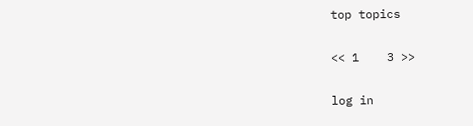top topics

<< 1    3 >>

log in